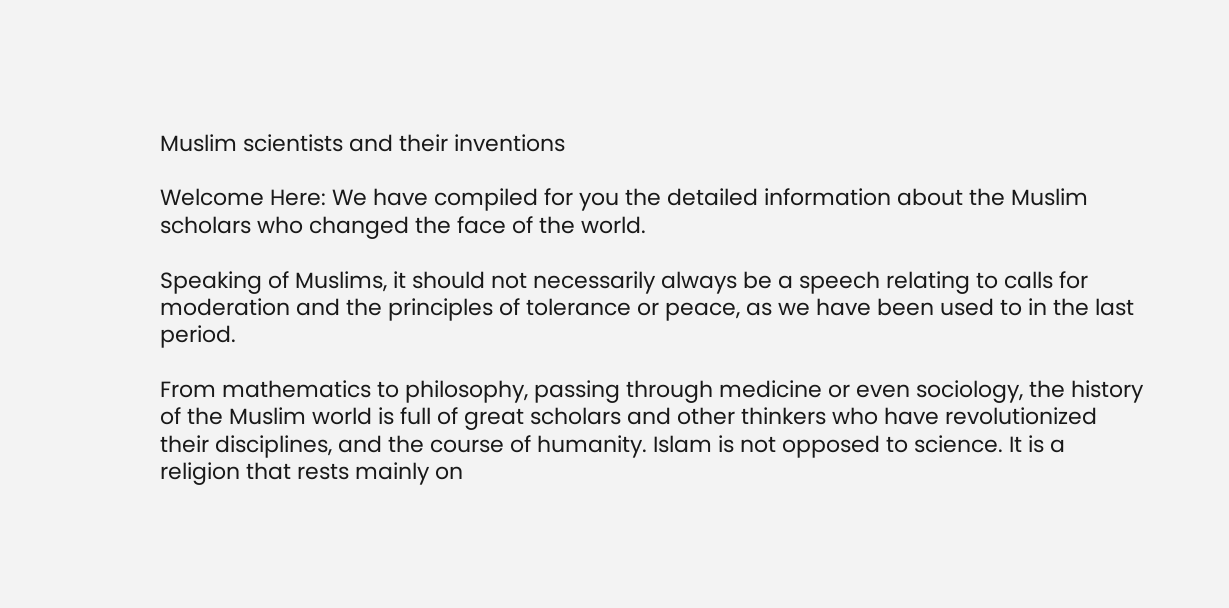Muslim scientists and their inventions

Welcome Here: We have compiled for you the detailed information about the Muslim scholars who changed the face of the world.

Speaking of Muslims, it should not necessarily always be a speech relating to calls for moderation and the principles of tolerance or peace, as we have been used to in the last period.

From mathematics to philosophy, passing through medicine or even sociology, the history of the Muslim world is full of great scholars and other thinkers who have revolutionized their disciplines, and the course of humanity. Islam is not opposed to science. It is a religion that rests mainly on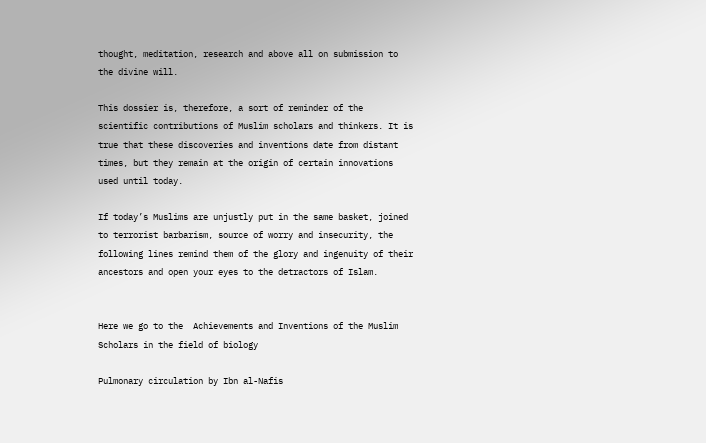thought, meditation, research and above all on submission to the divine will.

This dossier is, therefore, a sort of reminder of the scientific contributions of Muslim scholars and thinkers. It is true that these discoveries and inventions date from distant times, but they remain at the origin of certain innovations used until today.

If today’s Muslims are unjustly put in the same basket, joined to terrorist barbarism, source of worry and insecurity, the following lines remind them of the glory and ingenuity of their ancestors and open your eyes to the detractors of Islam.


Here we go to the  Achievements and Inventions of the Muslim Scholars in the field of biology

Pulmonary circulation by Ibn al-Nafis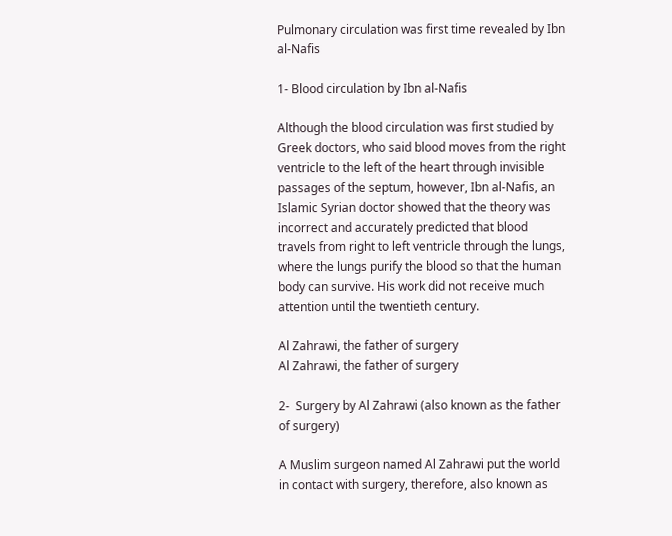Pulmonary circulation was first time revealed by Ibn al-Nafis

1- Blood circulation by Ibn al-Nafis

Although the blood circulation was first studied by Greek doctors, who said blood moves from the right ventricle to the left of the heart through invisible passages of the septum, however, Ibn al-Nafis, an Islamic Syrian doctor showed that the theory was incorrect and accurately predicted that blood travels from right to left ventricle through the lungs, where the lungs purify the blood so that the human body can survive. His work did not receive much attention until the twentieth century.

Al Zahrawi, the father of surgery
Al Zahrawi, the father of surgery

2-  Surgery by Al Zahrawi (also known as the father of surgery)

A Muslim surgeon named Al Zahrawi put the world in contact with surgery, therefore, also known as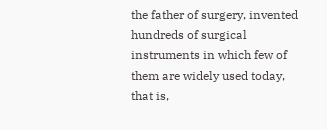the father of surgery, invented hundreds of surgical instruments in which few of them are widely used today, that is,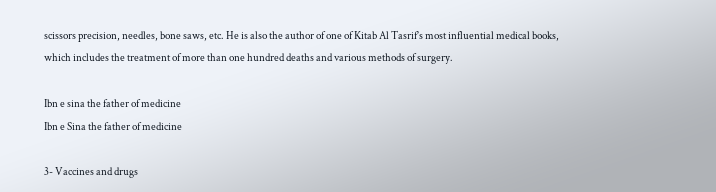scissors precision, needles, bone saws, etc. He is also the author of one of Kitab Al Tasrif’s most influential medical books, which includes the treatment of more than one hundred deaths and various methods of surgery.

Ibn e sina the father of medicine
Ibn e Sina the father of medicine

3- Vaccines and drugs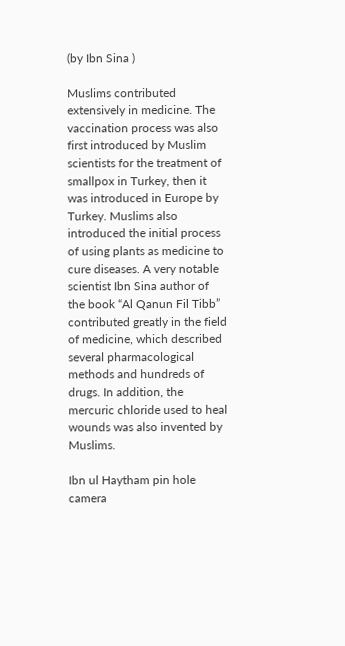(by Ibn Sina )

Muslims contributed extensively in medicine. The vaccination process was also first introduced by Muslim scientists for the treatment of smallpox in Turkey, then it was introduced in Europe by Turkey. Muslims also introduced the initial process of using plants as medicine to cure diseases. A very notable scientist Ibn Sina author of the book “Al Qanun Fil Tibb” contributed greatly in the field of medicine, which described several pharmacological methods and hundreds of drugs. In addition, the mercuric chloride used to heal wounds was also invented by Muslims.

Ibn ul Haytham pin hole camera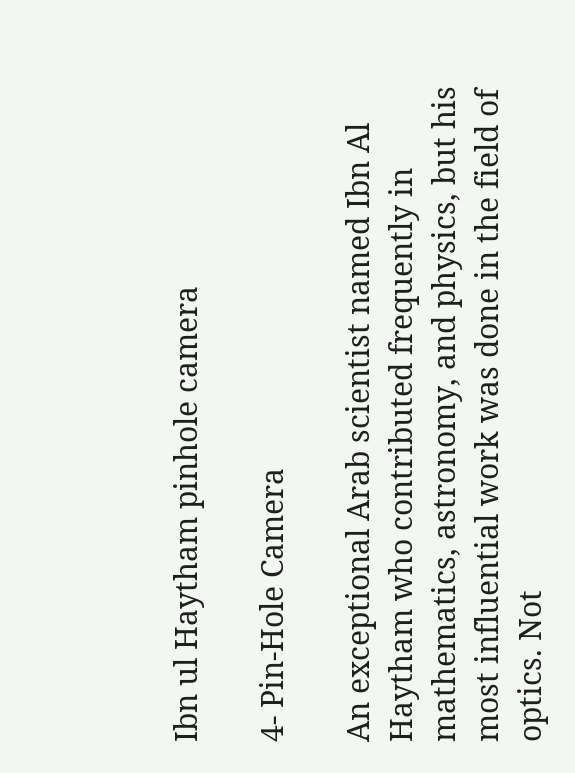Ibn ul Haytham pinhole camera

4- Pin-Hole Camera

An exceptional Arab scientist named Ibn Al Haytham who contributed frequently in mathematics, astronomy, and physics, but his most influential work was done in the field of optics. Not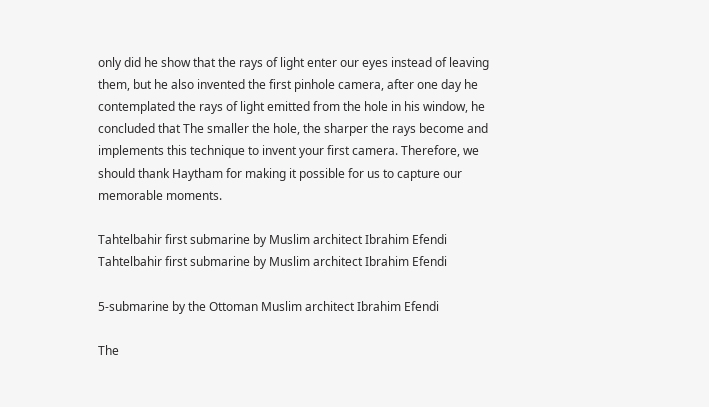only did he show that the rays of light enter our eyes instead of leaving them, but he also invented the first pinhole camera, after one day he contemplated the rays of light emitted from the hole in his window, he concluded that The smaller the hole, the sharper the rays become and implements this technique to invent your first camera. Therefore, we should thank Haytham for making it possible for us to capture our memorable moments.

Tahtelbahir first submarine by Muslim architect Ibrahim Efendi
Tahtelbahir first submarine by Muslim architect Ibrahim Efendi

5-submarine by the Ottoman Muslim architect Ibrahim Efendi

The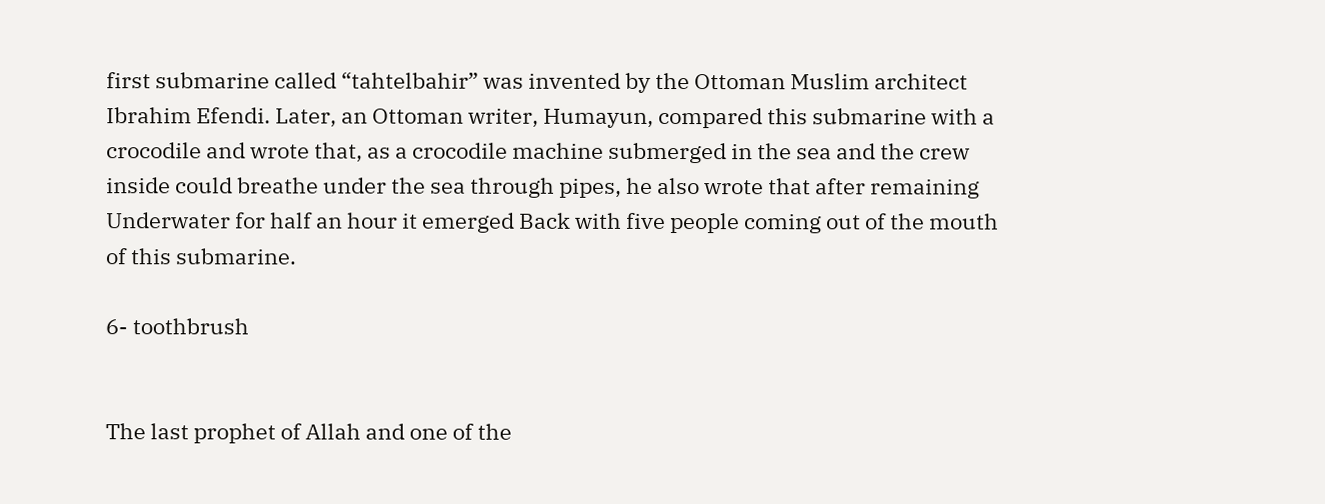first submarine called “tahtelbahir” was invented by the Ottoman Muslim architect Ibrahim Efendi. Later, an Ottoman writer, Humayun, compared this submarine with a crocodile and wrote that, as a crocodile machine submerged in the sea and the crew inside could breathe under the sea through pipes, he also wrote that after remaining Underwater for half an hour it emerged Back with five people coming out of the mouth of this submarine.

6- toothbrush


The last prophet of Allah and one of the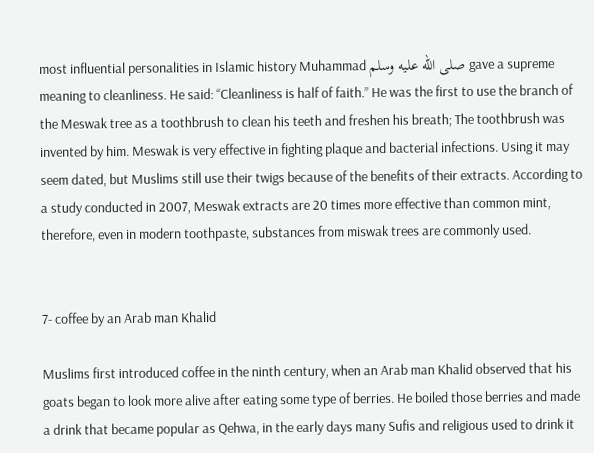most influential personalities in Islamic history Muhammad صلى الله عليه وسلم gave a supreme meaning to cleanliness. He said: “Cleanliness is half of faith.” He was the first to use the branch of the Meswak tree as a toothbrush to clean his teeth and freshen his breath; The toothbrush was invented by him. Meswak is very effective in fighting plaque and bacterial infections. Using it may seem dated, but Muslims still use their twigs because of the benefits of their extracts. According to a study conducted in 2007, Meswak extracts are 20 times more effective than common mint, therefore, even in modern toothpaste, substances from miswak trees are commonly used.


7- coffee by an Arab man Khalid

Muslims first introduced coffee in the ninth century, when an Arab man Khalid observed that his goats began to look more alive after eating some type of berries. He boiled those berries and made a drink that became popular as Qehwa, in the early days many Sufis and religious used to drink it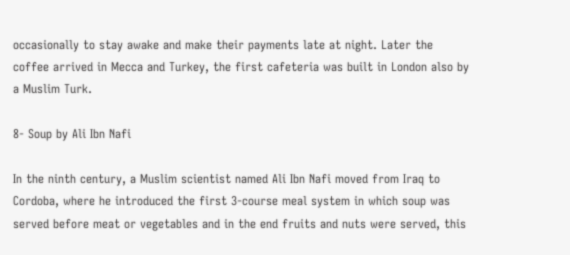occasionally to stay awake and make their payments late at night. Later the coffee arrived in Mecca and Turkey, the first cafeteria was built in London also by a Muslim Turk.

8- Soup by Ali Ibn Nafi

In the ninth century, a Muslim scientist named Ali Ibn Nafi moved from Iraq to Cordoba, where he introduced the first 3-course meal system in which soup was served before meat or vegetables and in the end fruits and nuts were served, this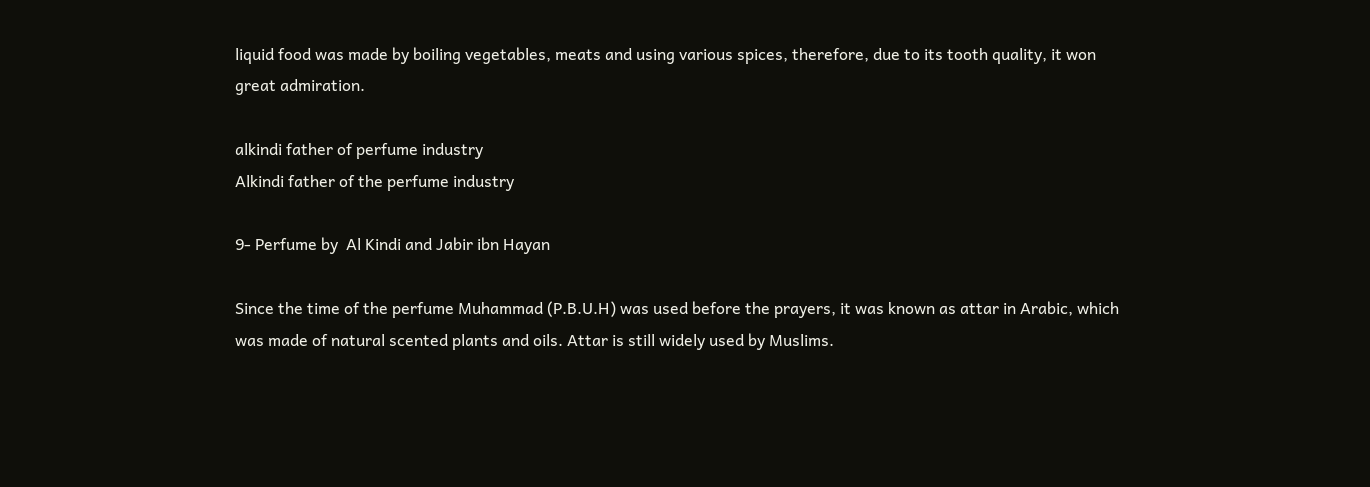liquid food was made by boiling vegetables, meats and using various spices, therefore, due to its tooth quality, it won great admiration.

alkindi father of perfume industry
Alkindi father of the perfume industry

9- Perfume by  Al Kindi and Jabir ibn Hayan

Since the time of the perfume Muhammad (P.B.U.H) was used before the prayers, it was known as attar in Arabic, which was made of natural scented plants and oils. Attar is still widely used by Muslims.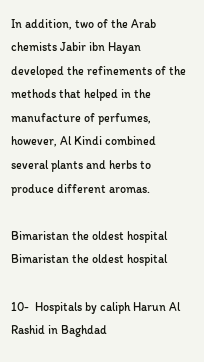In addition, two of the Arab chemists Jabir ibn Hayan developed the refinements of the methods that helped in the manufacture of perfumes, however, Al Kindi combined several plants and herbs to produce different aromas.

Bimaristan the oldest hospital
Bimaristan the oldest hospital

10-  Hospitals by caliph Harun Al Rashid in Baghdad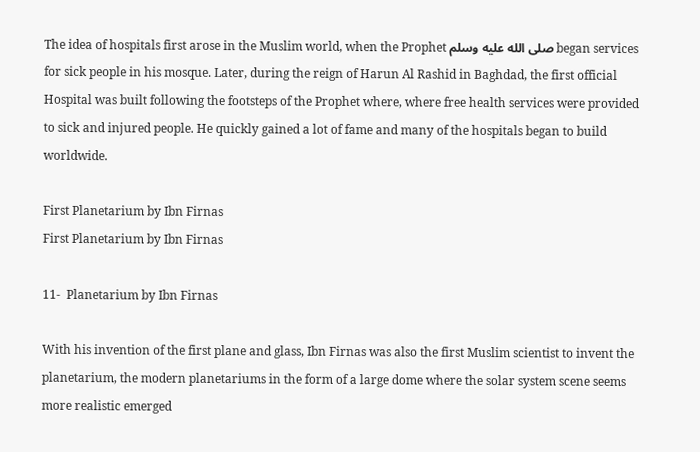The idea of hospitals first arose in the Muslim world, when the Prophet صلى الله عليه وسلم began services for sick people in his mosque. Later, during the reign of Harun Al Rashid in Baghdad, the first official Hospital was built following the footsteps of the Prophet where, where free health services were provided to sick and injured people. He quickly gained a lot of fame and many of the hospitals began to build worldwide.

First Planetarium by Ibn Firnas
First Planetarium by Ibn Firnas

11-  Planetarium by Ibn Firnas

With his invention of the first plane and glass, Ibn Firnas was also the first Muslim scientist to invent the planetarium, the modern planetariums in the form of a large dome where the solar system scene seems more realistic emerged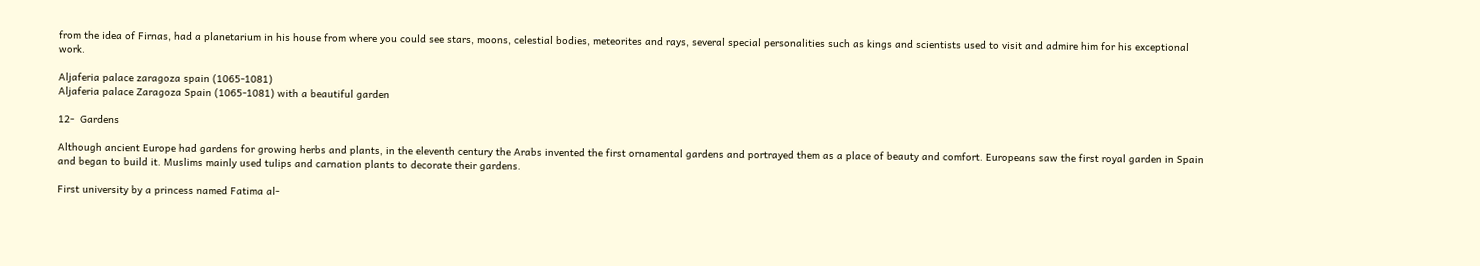from the idea of Firnas, had a planetarium in his house from where you could see stars, moons, celestial bodies, meteorites and rays, several special personalities such as kings and scientists used to visit and admire him for his exceptional work.

Aljaferia palace zaragoza spain (1065-1081)
Aljaferia palace Zaragoza Spain (1065-1081) with a beautiful garden

12-  Gardens

Although ancient Europe had gardens for growing herbs and plants, in the eleventh century the Arabs invented the first ornamental gardens and portrayed them as a place of beauty and comfort. Europeans saw the first royal garden in Spain and began to build it. Muslims mainly used tulips and carnation plants to decorate their gardens.

First university by a princess named Fatima al-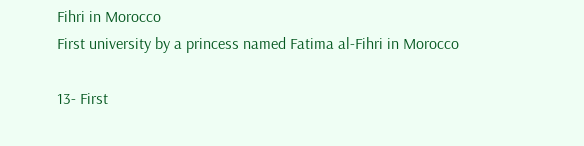Fihri in Morocco
First university by a princess named Fatima al-Fihri in Morocco

13- First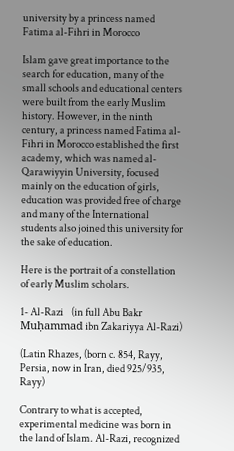university by a princess named Fatima al-Fihri in Morocco

Islam gave great importance to the search for education, many of the small schools and educational centers were built from the early Muslim history. However, in the ninth century, a princess named Fatima al-Fihri in Morocco established the first academy, which was named al-Qarawiyyin University, focused mainly on the education of girls, education was provided free of charge and many of the International students also joined this university for the sake of education.

Here is the portrait of a constellation of early Muslim scholars.

1- Al-Razi    (in full Abu Bakr Muḥammad ibn Zakariyya Al-Razi)

(Latin Rhazes, (born c. 854, Rayy, Persia, now in Iran, died 925/935, Rayy)

Contrary to what is accepted, experimental medicine was born in the land of Islam. Al-Razi, recognized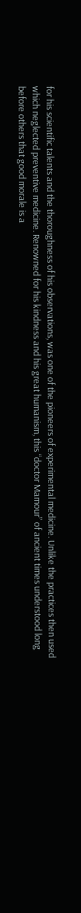for his scientific talents and the thoroughness of his observations, was one of the pioneers of experimental medicine. Unlike the practices then used which neglected preventive medicine. Renowned for his kindness and his great humanism, this “doctor Mamour” of ancient times understood long before others that good morale is a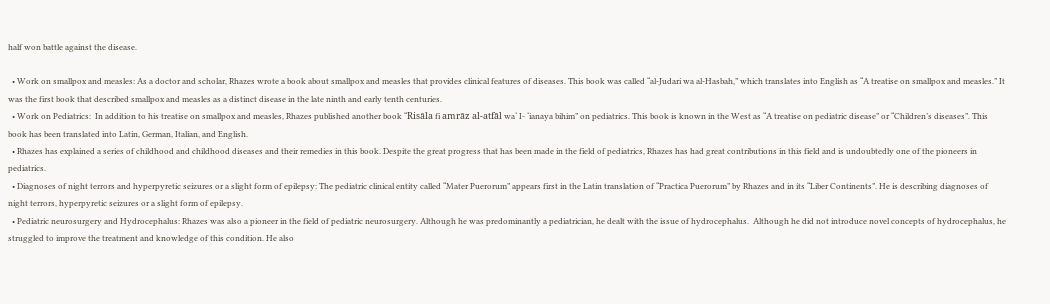half won battle against the disease.

  • Work on smallpox and measles: As a doctor and scholar, Rhazes wrote a book about smallpox and measles that provides clinical features of diseases. This book was called “al-Judari wa al-Hasbah,” which translates into English as “A treatise on smallpox and measles.” It was the first book that described smallpox and measles as a distinct disease in the late ninth and early tenth centuries.
  • Work on Pediatrics:  In addition to his treatise on smallpox and measles, Rhazes published another book “Risāla fi amrāz al-atfāl wa‘ I- ‘ianaya bihim” on pediatrics. This book is known in the West as “A treatise on pediatric disease” or “Children’s diseases”. This book has been translated into Latin, German, Italian, and English.
  • Rhazes has explained a series of childhood and childhood diseases and their remedies in this book. Despite the great progress that has been made in the field of pediatrics, Rhazes has had great contributions in this field and is undoubtedly one of the pioneers in pediatrics.
  • Diagnoses of night terrors and hyperpyretic seizures or a slight form of epilepsy: The pediatric clinical entity called “Mater Puerorum” appears first in the Latin translation of “Practica Puerorum” by Rhazes and in its “Liber Continents”. He is describing diagnoses of night terrors, hyperpyretic seizures or a slight form of epilepsy.
  • Pediatric neurosurgery and Hydrocephalus: Rhazes was also a pioneer in the field of pediatric neurosurgery. Although he was predominantly a pediatrician, he dealt with the issue of hydrocephalus.  Although he did not introduce novel concepts of hydrocephalus, he struggled to improve the treatment and knowledge of this condition. He also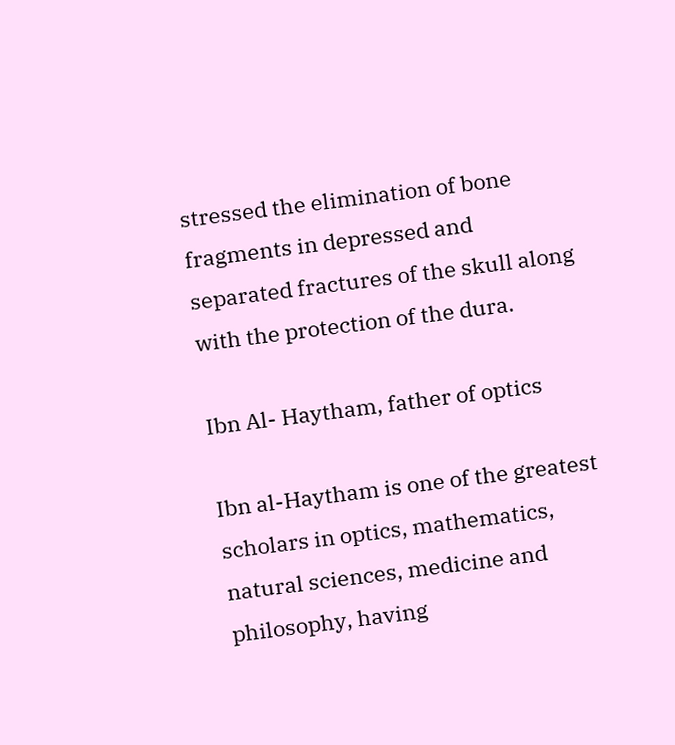stressed the elimination of bone fragments in depressed and separated fractures of the skull along with the protection of the dura.

Ibn Al- Haytham, father of optics

Ibn al-Haytham is one of the greatest scholars in optics, mathematics, natural sciences, medicine and philosophy, having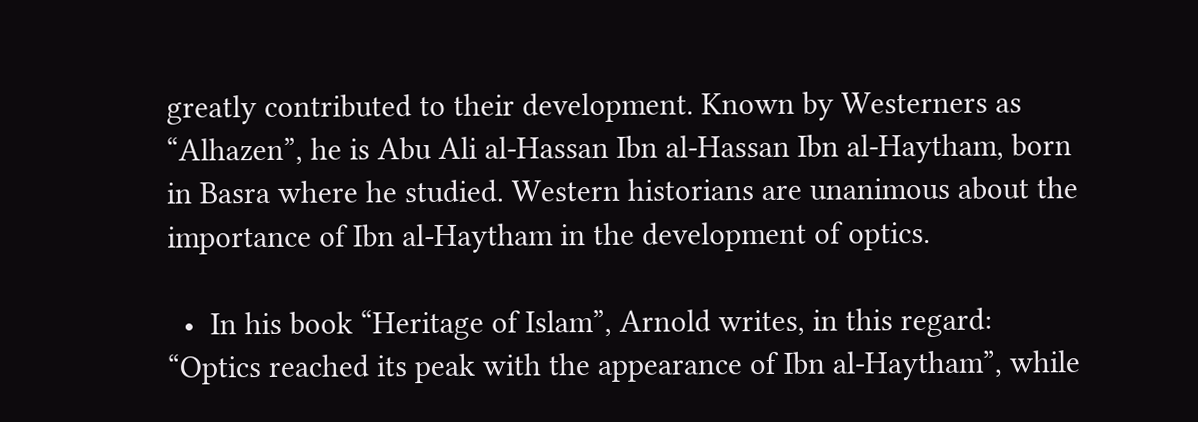greatly contributed to their development. Known by Westerners as “Alhazen”, he is Abu Ali al-Hassan Ibn al-Hassan Ibn al-Haytham, born in Basra where he studied. Western historians are unanimous about the importance of Ibn al-Haytham in the development of optics.

  •  In his book “Heritage of Islam”, Arnold writes, in this regard: “Optics reached its peak with the appearance of Ibn al-Haytham”, while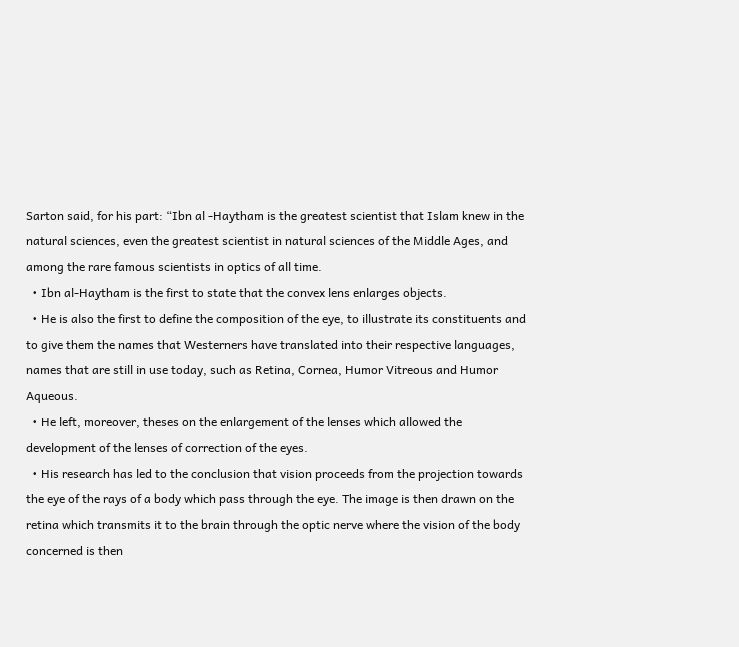Sarton said, for his part: “Ibn al -Haytham is the greatest scientist that Islam knew in the natural sciences, even the greatest scientist in natural sciences of the Middle Ages, and among the rare famous scientists in optics of all time.
  • Ibn al-Haytham is the first to state that the convex lens enlarges objects.
  • He is also the first to define the composition of the eye, to illustrate its constituents and to give them the names that Westerners have translated into their respective languages, names that are still in use today, such as Retina, Cornea, Humor Vitreous and Humor Aqueous.
  • He left, moreover, theses on the enlargement of the lenses which allowed the development of the lenses of correction of the eyes.
  • His research has led to the conclusion that vision proceeds from the projection towards the eye of the rays of a body which pass through the eye. The image is then drawn on the retina which transmits it to the brain through the optic nerve where the vision of the body concerned is then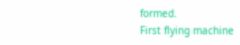formed.
First flying machine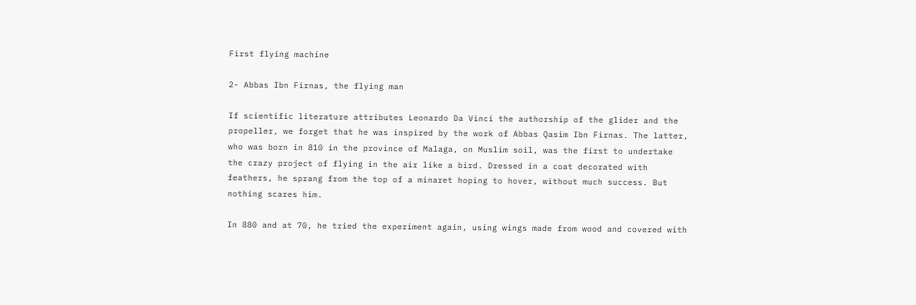First flying machine

2- Abbas Ibn Firnas, the flying man

If scientific literature attributes Leonardo Da Vinci the authorship of the glider and the propeller, we forget that he was inspired by the work of Abbas Qasim Ibn Firnas. The latter, who was born in 810 in the province of Malaga, on Muslim soil, was the first to undertake the crazy project of flying in the air like a bird. Dressed in a coat decorated with feathers, he sprang from the top of a minaret hoping to hover, without much success. But nothing scares him.

In 880 and at 70, he tried the experiment again, using wings made from wood and covered with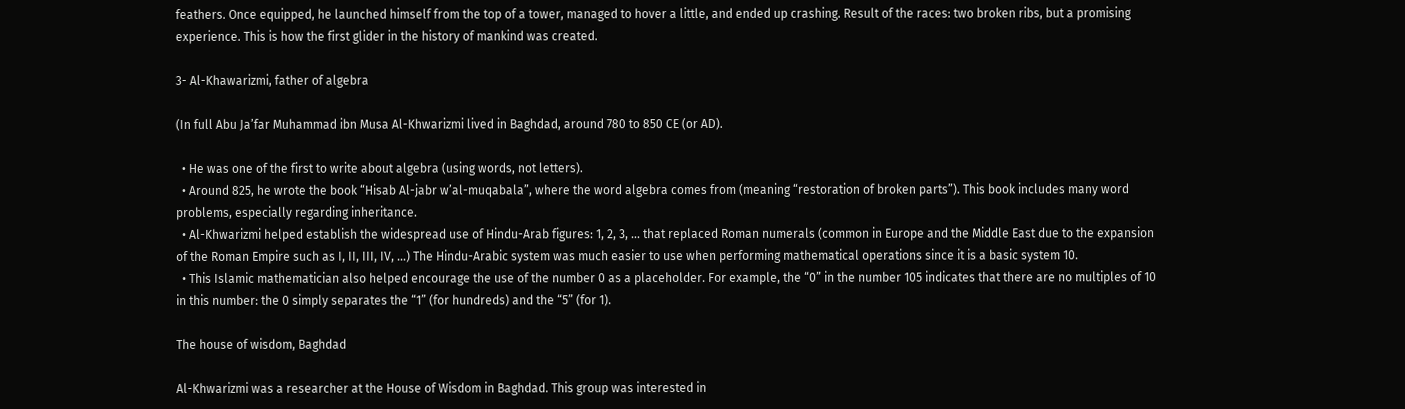feathers. Once equipped, he launched himself from the top of a tower, managed to hover a little, and ended up crashing. Result of the races: two broken ribs, but a promising experience. This is how the first glider in the history of mankind was created.

3- Al-Khawarizmi, father of algebra

(In full Abu Ja’far Muhammad ibn Musa Al-Khwarizmi lived in Baghdad, around 780 to 850 CE (or AD).

  • He was one of the first to write about algebra (using words, not letters).
  • Around 825, he wrote the book “Hisab Al-jabr w’al-muqabala”, where the word algebra comes from (meaning “restoration of broken parts”). This book includes many word problems, especially regarding inheritance.
  • Al-Khwarizmi helped establish the widespread use of Hindu-Arab figures: 1, 2, 3, … that replaced Roman numerals (common in Europe and the Middle East due to the expansion of the Roman Empire such as I, II, III, IV, …) The Hindu-Arabic system was much easier to use when performing mathematical operations since it is a basic system 10.
  • This Islamic mathematician also helped encourage the use of the number 0 as a placeholder. For example, the “0” in the number 105 indicates that there are no multiples of 10 in this number: the 0 simply separates the “1” (for hundreds) and the “5” (for 1).

The house of wisdom, Baghdad

Al-Khwarizmi was a researcher at the House of Wisdom in Baghdad. This group was interested in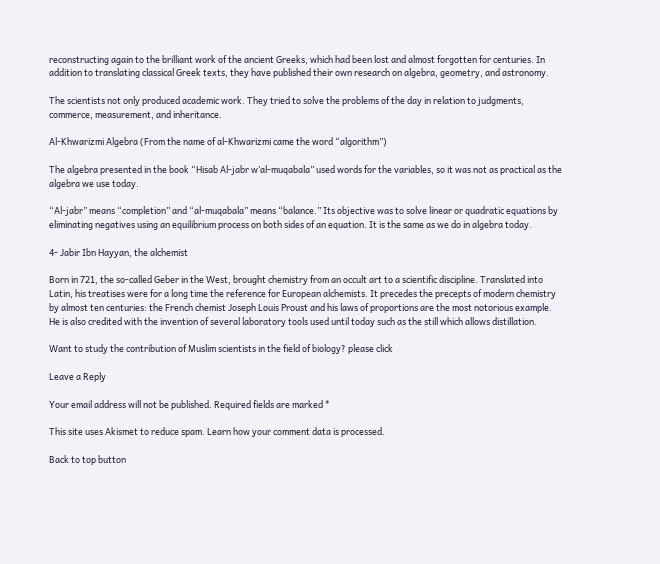reconstructing again to the brilliant work of the ancient Greeks, which had been lost and almost forgotten for centuries. In addition to translating classical Greek texts, they have published their own research on algebra, geometry, and astronomy.

The scientists not only produced academic work. They tried to solve the problems of the day in relation to judgments, commerce, measurement, and inheritance.

Al-Khwarizmi Algebra (From the name of al-Khwarizmi came the word “algorithm”)

The algebra presented in the book “Hisab Al-jabr w’al-muqabala” used words for the variables, so it was not as practical as the algebra we use today.

“Al-jabr” means “completion” and “al-muqabala” means “balance.” Its objective was to solve linear or quadratic equations by eliminating negatives using an equilibrium process on both sides of an equation. It is the same as we do in algebra today.

4- Jabir Ibn Hayyan, the alchemist

Born in 721, the so-called Geber in the West, brought chemistry from an occult art to a scientific discipline. Translated into Latin, his treatises were for a long time the reference for European alchemists. It precedes the precepts of modern chemistry by almost ten centuries: the French chemist Joseph Louis Proust and his laws of proportions are the most notorious example. He is also credited with the invention of several laboratory tools used until today such as the still which allows distillation.

Want to study the contribution of Muslim scientists in the field of biology? please click

Leave a Reply

Your email address will not be published. Required fields are marked *

This site uses Akismet to reduce spam. Learn how your comment data is processed.

Back to top button